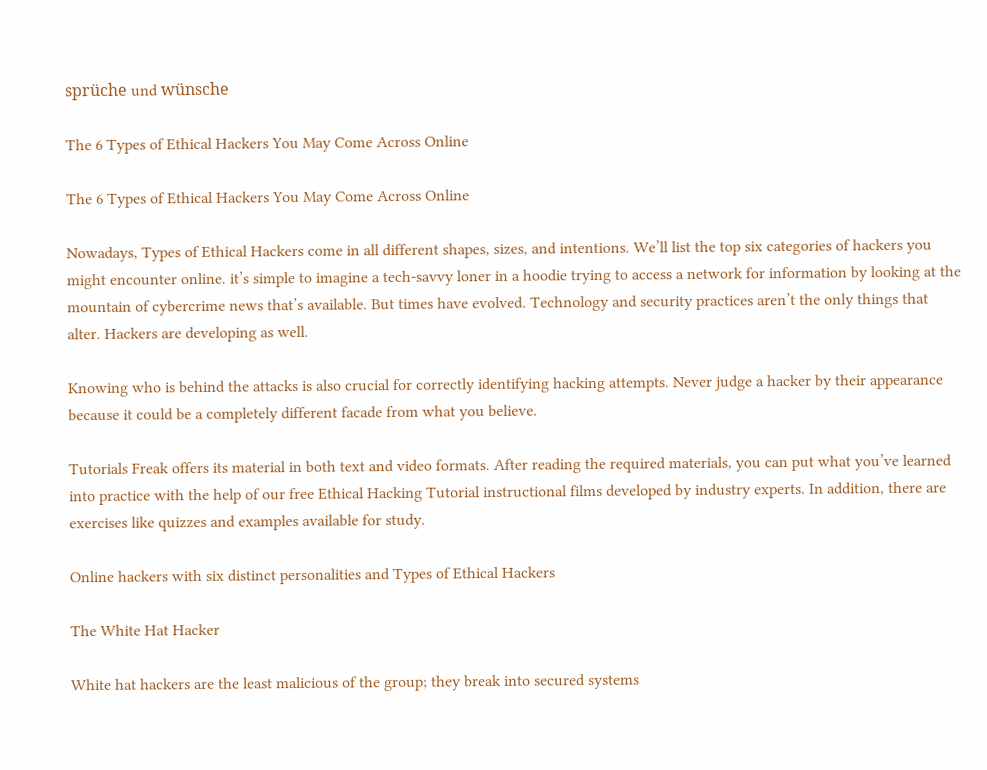sprüche und wünsche

The 6 Types of Ethical Hackers You May Come Across Online

The 6 Types of Ethical Hackers You May Come Across Online

Nowadays, Types of Ethical Hackers come in all different shapes, sizes, and intentions. We’ll list the top six categories of hackers you might encounter online. it’s simple to imagine a tech-savvy loner in a hoodie trying to access a network for information by looking at the mountain of cybercrime news that’s available. But times have evolved. Technology and security practices aren’t the only things that alter. Hackers are developing as well.

Knowing who is behind the attacks is also crucial for correctly identifying hacking attempts. Never judge a hacker by their appearance because it could be a completely different facade from what you believe.

Tutorials Freak offers its material in both text and video formats. After reading the required materials, you can put what you’ve learned into practice with the help of our free Ethical Hacking Tutorial instructional films developed by industry experts. In addition, there are exercises like quizzes and examples available for study.

Online hackers with six distinct personalities and Types of Ethical Hackers

The White Hat Hacker

White hat hackers are the least malicious of the group; they break into secured systems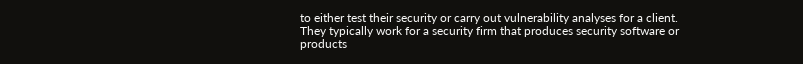to either test their security or carry out vulnerability analyses for a client. They typically work for a security firm that produces security software or products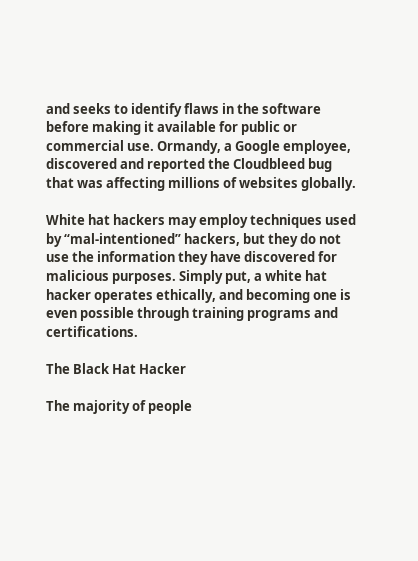and seeks to identify flaws in the software before making it available for public or commercial use. Ormandy, a Google employee, discovered and reported the Cloudbleed bug that was affecting millions of websites globally.

White hat hackers may employ techniques used by “mal-intentioned” hackers, but they do not use the information they have discovered for malicious purposes. Simply put, a white hat hacker operates ethically, and becoming one is even possible through training programs and certifications.

The Black Hat Hacker

The majority of people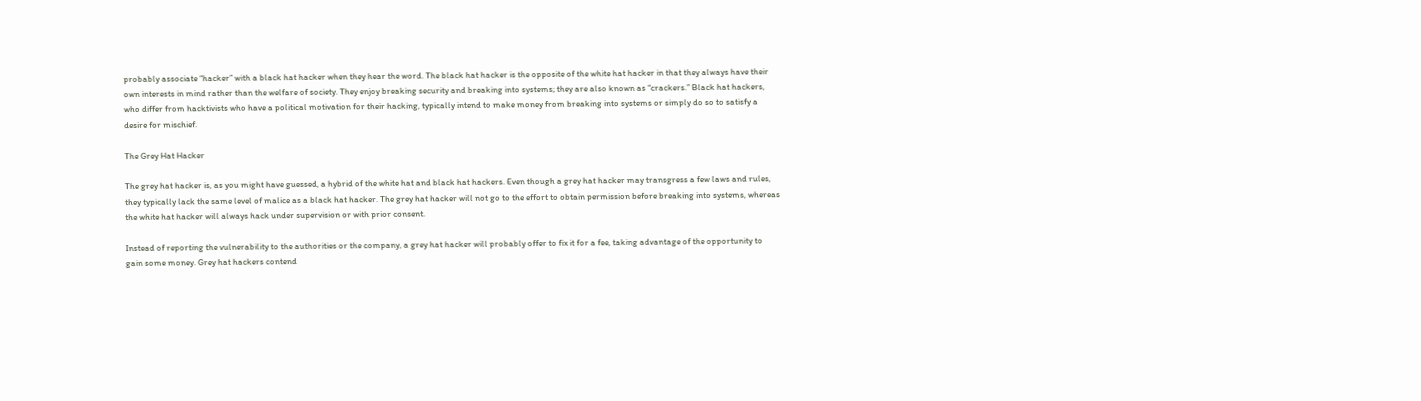probably associate “hacker” with a black hat hacker when they hear the word. The black hat hacker is the opposite of the white hat hacker in that they always have their own interests in mind rather than the welfare of society. They enjoy breaking security and breaking into systems; they are also known as “crackers.” Black hat hackers, who differ from hacktivists who have a political motivation for their hacking, typically intend to make money from breaking into systems or simply do so to satisfy a desire for mischief.

The Grey Hat Hacker

The grey hat hacker is, as you might have guessed, a hybrid of the white hat and black hat hackers. Even though a grey hat hacker may transgress a few laws and rules, they typically lack the same level of malice as a black hat hacker. The grey hat hacker will not go to the effort to obtain permission before breaking into systems, whereas the white hat hacker will always hack under supervision or with prior consent.

Instead of reporting the vulnerability to the authorities or the company, a grey hat hacker will probably offer to fix it for a fee, taking advantage of the opportunity to gain some money. Grey hat hackers contend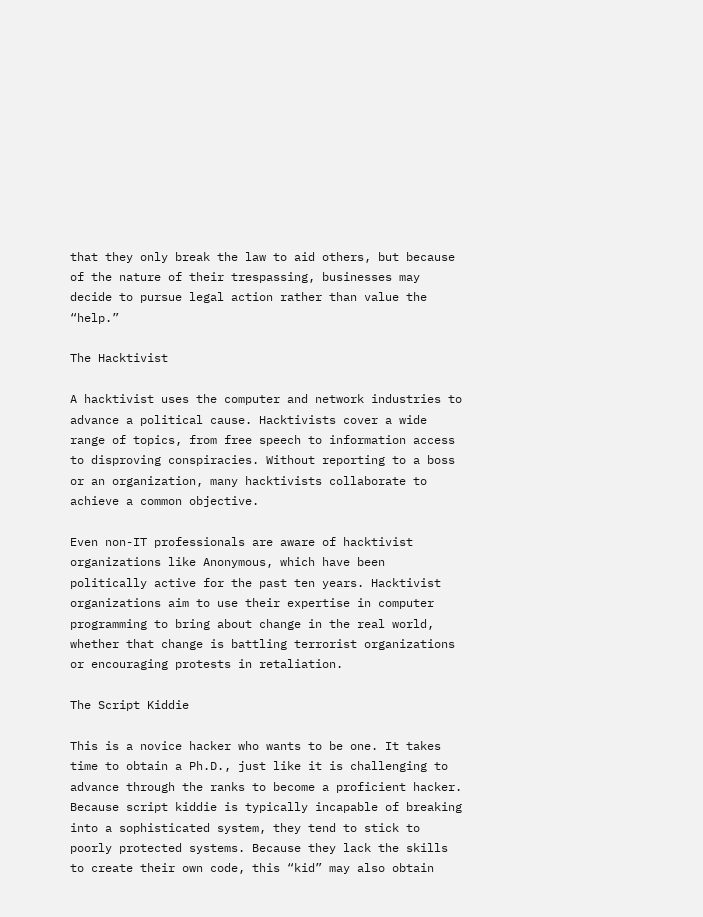that they only break the law to aid others, but because of the nature of their trespassing, businesses may decide to pursue legal action rather than value the “help.”

The Hacktivist

A hacktivist uses the computer and network industries to advance a political cause. Hacktivists cover a wide range of topics, from free speech to information access to disproving conspiracies. Without reporting to a boss or an organization, many hacktivists collaborate to achieve a common objective.

Even non-IT professionals are aware of hacktivist organizations like Anonymous, which have been politically active for the past ten years. Hacktivist organizations aim to use their expertise in computer programming to bring about change in the real world, whether that change is battling terrorist organizations or encouraging protests in retaliation.

The Script Kiddie

This is a novice hacker who wants to be one. It takes time to obtain a Ph.D., just like it is challenging to advance through the ranks to become a proficient hacker. Because script kiddie is typically incapable of breaking into a sophisticated system, they tend to stick to poorly protected systems. Because they lack the skills to create their own code, this “kid” may also obtain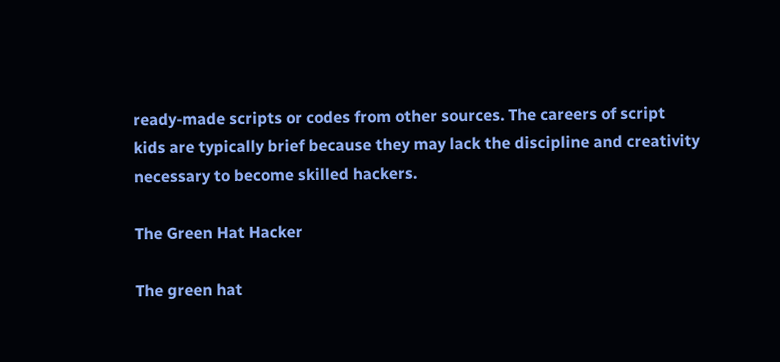ready-made scripts or codes from other sources. The careers of script kids are typically brief because they may lack the discipline and creativity necessary to become skilled hackers.

The Green Hat Hacker

The green hat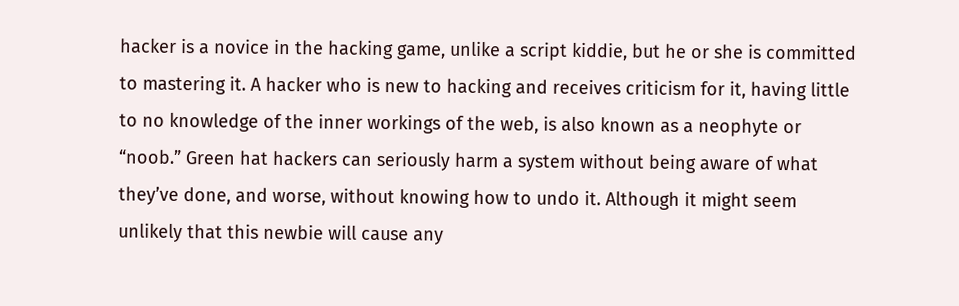hacker is a novice in the hacking game, unlike a script kiddie, but he or she is committed to mastering it. A hacker who is new to hacking and receives criticism for it, having little to no knowledge of the inner workings of the web, is also known as a neophyte or “noob.” Green hat hackers can seriously harm a system without being aware of what they’ve done, and worse, without knowing how to undo it. Although it might seem unlikely that this newbie will cause any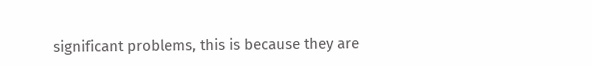significant problems, this is because they are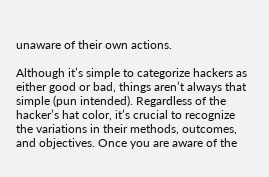unaware of their own actions.

Although it’s simple to categorize hackers as either good or bad, things aren’t always that simple (pun intended). Regardless of the hacker’s hat color, it’s crucial to recognize the variations in their methods, outcomes, and objectives. Once you are aware of the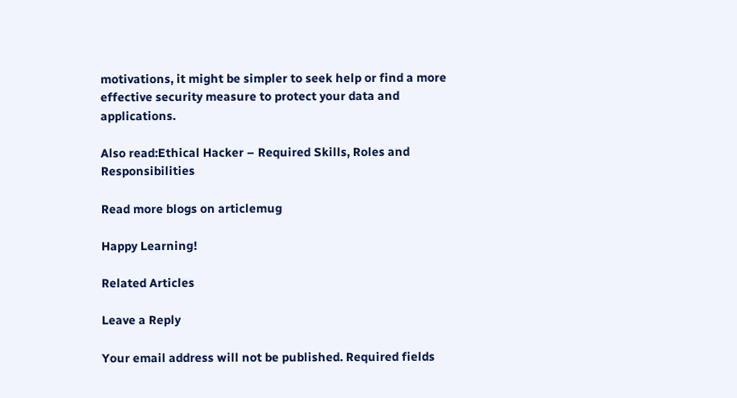motivations, it might be simpler to seek help or find a more effective security measure to protect your data and applications.

Also read:Ethical Hacker – Required Skills, Roles and Responsibilities

Read more blogs on articlemug

Happy Learning!

Related Articles

Leave a Reply

Your email address will not be published. Required fields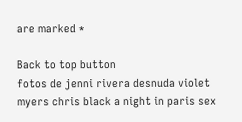are marked *

Back to top button
fotos de jenni rivera desnuda violet myers chris black a night in paris sex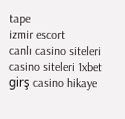tape
izmir escort
canlı casino siteleri casino siteleri 1xbet girş casino hikaye